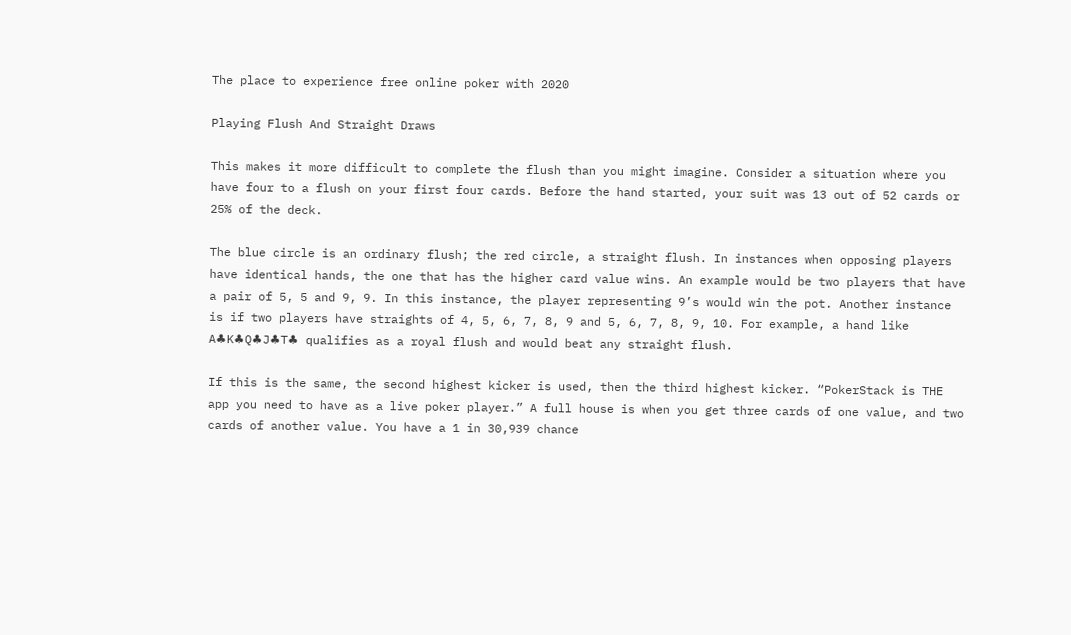The place to experience free online poker with 2020

Playing Flush And Straight Draws

This makes it more difficult to complete the flush than you might imagine. Consider a situation where you have four to a flush on your first four cards. Before the hand started, your suit was 13 out of 52 cards or 25% of the deck.

The blue circle is an ordinary flush; the red circle, a straight flush. In instances when opposing players have identical hands, the one that has the higher card value wins. An example would be two players that have a pair of 5, 5 and 9, 9. In this instance, the player representing 9’s would win the pot. Another instance is if two players have straights of 4, 5, 6, 7, 8, 9 and 5, 6, 7, 8, 9, 10. For example, a hand like A♣K♣Q♣J♣T♣ qualifies as a royal flush and would beat any straight flush.

If this is the same, the second highest kicker is used, then the third highest kicker. “PokerStack is THE app you need to have as a live poker player.” A full house is when you get three cards of one value, and two cards of another value. You have a 1 in 30,939 chance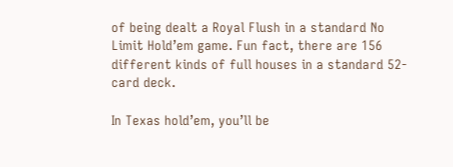of being dealt a Royal Flush in a standard No Limit Hold’em game. Fun fact, there are 156 different kinds of full houses in a standard 52-card deck.

In Texas hold’em, you’ll be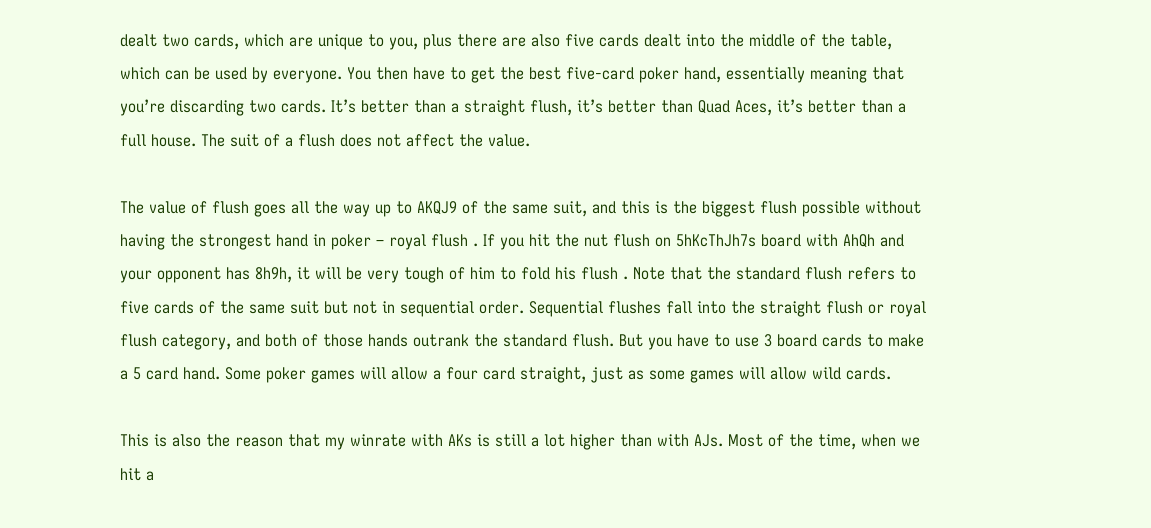dealt two cards, which are unique to you, plus there are also five cards dealt into the middle of the table, which can be used by everyone. You then have to get the best five-card poker hand, essentially meaning that you’re discarding two cards. It’s better than a straight flush, it’s better than Quad Aces, it’s better than a full house. The suit of a flush does not affect the value.

The value of flush goes all the way up to AKQJ9 of the same suit, and this is the biggest flush possible without having the strongest hand in poker – royal flush . If you hit the nut flush on 5hKcThJh7s board with AhQh and your opponent has 8h9h, it will be very tough of him to fold his flush . Note that the standard flush refers to five cards of the same suit but not in sequential order. Sequential flushes fall into the straight flush or royal flush category, and both of those hands outrank the standard flush. But you have to use 3 board cards to make a 5 card hand. Some poker games will allow a four card straight, just as some games will allow wild cards.

This is also the reason that my winrate with AKs is still a lot higher than with AJs. Most of the time, when we hit a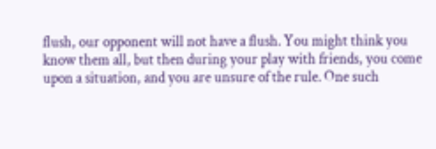flush, our opponent will not have a flush. You might think you know them all, but then during your play with friends, you come upon a situation, and you are unsure of the rule. One such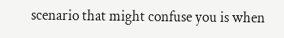scenario that might confuse you is when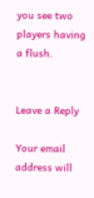you see two players having a flush.


Leave a Reply

Your email address will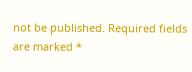not be published. Required fields are marked *